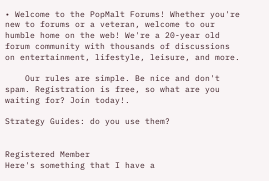• Welcome to the PopMalt Forums! Whether you're new to forums or a veteran, welcome to our humble home on the web! We're a 20-year old forum community with thousands of discussions on entertainment, lifestyle, leisure, and more.

    Our rules are simple. Be nice and don't spam. Registration is free, so what are you waiting for? Join today!.

Strategy Guides: do you use them?


Registered Member
Here's something that I have a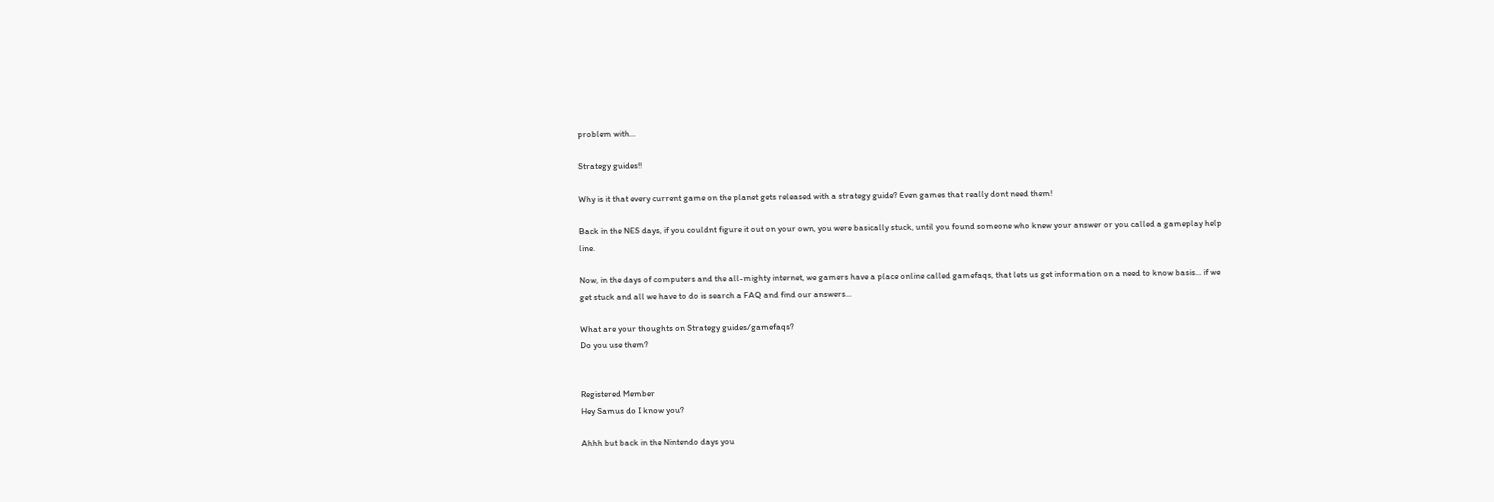problem with...

Strategy guides!!

Why is it that every current game on the planet gets released with a strategy guide? Even games that really dont need them!

Back in the NES days, if you couldnt figure it out on your own, you were basically stuck, until you found someone who knew your answer or you called a gameplay help line.

Now, in the days of computers and the all-mighty internet, we gamers have a place online called gamefaqs, that lets us get information on a need to know basis... if we get stuck and all we have to do is search a FAQ and find our answers...

What are your thoughts on Strategy guides/gamefaqs?
Do you use them?


Registered Member
Hey Samus do I know you?

Ahhh but back in the Nintendo days you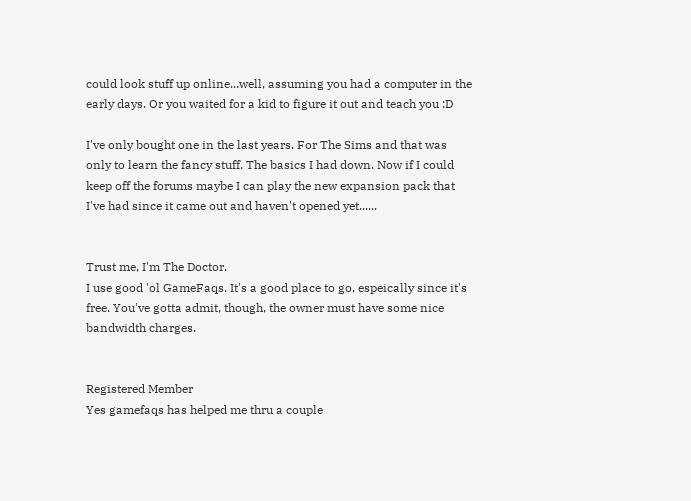could look stuff up online...well, assuming you had a computer in the early days. Or you waited for a kid to figure it out and teach you :D

I've only bought one in the last years. For The Sims and that was only to learn the fancy stuff. The basics I had down. Now if I could keep off the forums maybe I can play the new expansion pack that I've had since it came out and haven't opened yet......


Trust me, I'm The Doctor.
I use good 'ol GameFaqs. It's a good place to go, espeically since it's free. You've gotta admit, though, the owner must have some nice bandwidth charges.


Registered Member
Yes gamefaqs has helped me thru a couple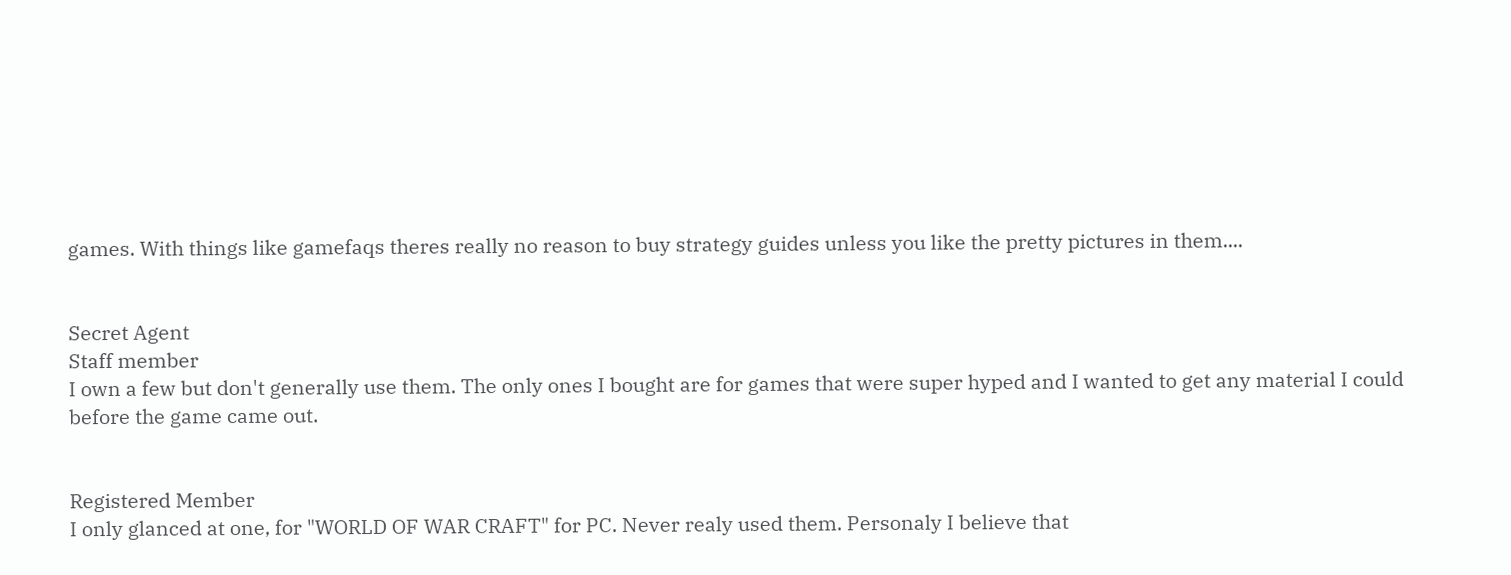games. With things like gamefaqs theres really no reason to buy strategy guides unless you like the pretty pictures in them....


Secret Agent
Staff member
I own a few but don't generally use them. The only ones I bought are for games that were super hyped and I wanted to get any material I could before the game came out.


Registered Member
I only glanced at one, for "WORLD OF WAR CRAFT" for PC. Never realy used them. Personaly I believe that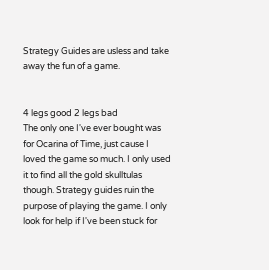Strategy Guides are usless and take away the fun of a game.


4 legs good 2 legs bad
The only one I've ever bought was for Ocarina of Time, just cause I loved the game so much. I only used it to find all the gold skulltulas though. Strategy guides ruin the purpose of playing the game. I only look for help if I've been stuck for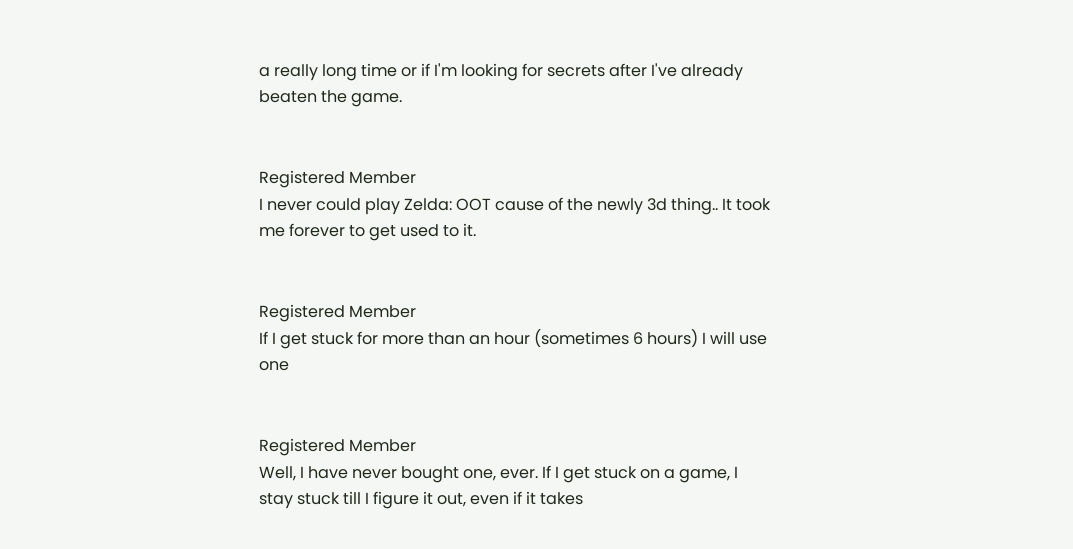a really long time or if I'm looking for secrets after I've already beaten the game.


Registered Member
I never could play Zelda: OOT cause of the newly 3d thing.. It took me forever to get used to it.


Registered Member
If I get stuck for more than an hour (sometimes 6 hours) I will use one


Registered Member
Well, I have never bought one, ever. If I get stuck on a game, I stay stuck till I figure it out, even if it takes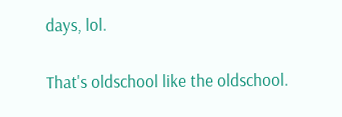days, lol.

That's oldschool like the oldschool.